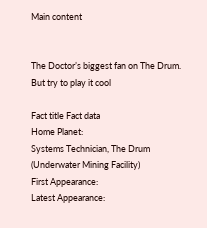Main content


The Doctor’s biggest fan on The Drum. But try to play it cool

Fact title Fact data
Home Planet:
Systems Technician, The Drum (Underwater Mining Facility)
First Appearance:
Latest Appearance: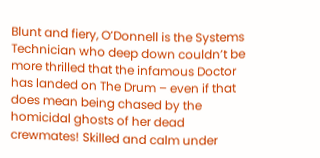Blunt and fiery, O’Donnell is the Systems Technician who deep down couldn’t be more thrilled that the infamous Doctor has landed on The Drum – even if that does mean being chased by the homicidal ghosts of her dead crewmates! Skilled and calm under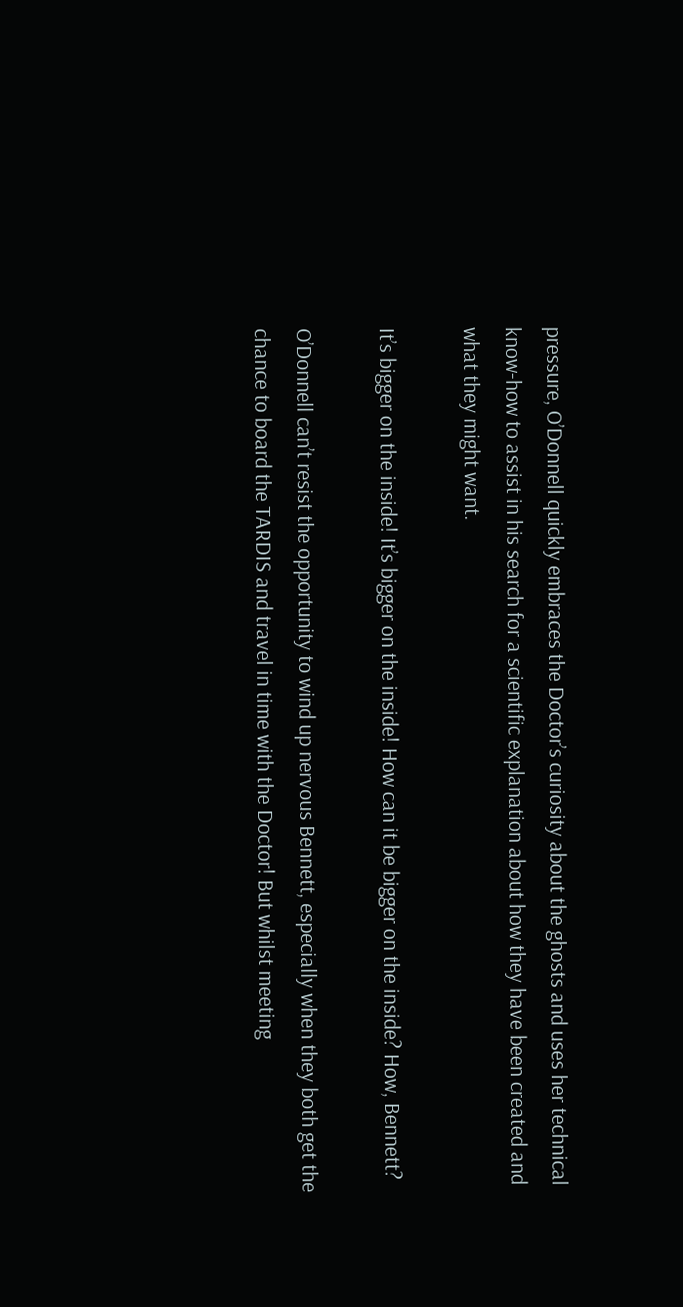pressure, O’Donnell quickly embraces the Doctor’s curiosity about the ghosts and uses her technical know-how to assist in his search for a scientific explanation about how they have been created and what they might want.

It’s bigger on the inside! It’s bigger on the inside! How can it be bigger on the inside? How, Bennett?

O’Donnell can’t resist the opportunity to wind up nervous Bennett, especially when they both get the chance to board the TARDIS and travel in time with the Doctor! But whilst meeting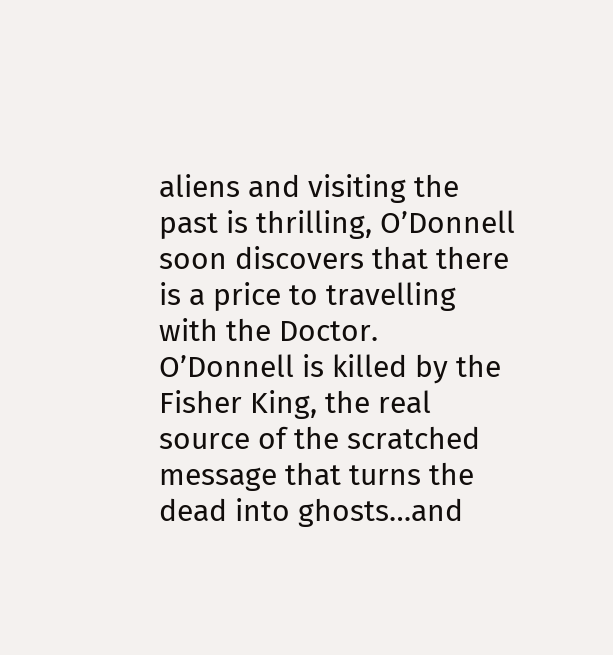aliens and visiting the past is thrilling, O’Donnell soon discovers that there is a price to travelling with the Doctor. O’Donnell is killed by the Fisher King, the real source of the scratched message that turns the dead into ghosts…and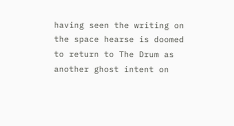having seen the writing on the space hearse is doomed to return to The Drum as another ghost intent on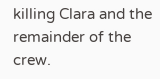killing Clara and the remainder of the crew.